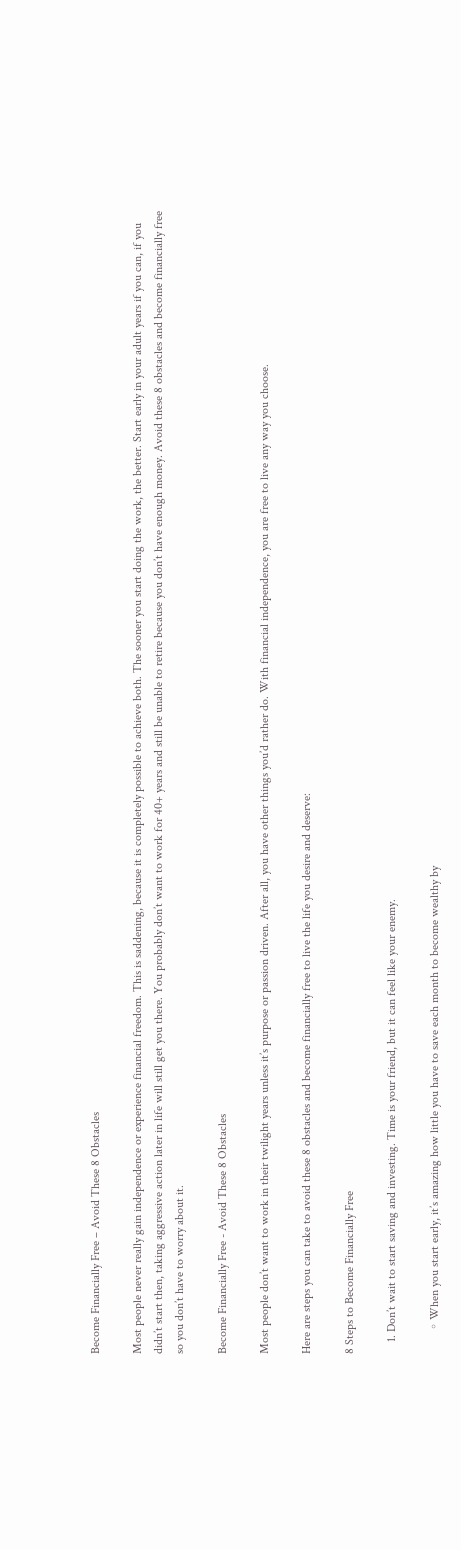Become Financially Free – Avoid These 8 Obstacles

Most people never really gain independence or experience financial freedom. This is saddening, because it is completely possible to achieve both. The sooner you start doing the work, the better. Start early in your adult years if you can, if you didn’t start then, taking aggressive action later in life will still get you there. You probably don’t want to work for 40+ years and still be unable to retire because you don’t have enough money. Avoid these 8 obstacles and become financially free so you don’t have to worry about it.

Become Financially Free - Avoid These 8 Obstacles

Most people don’t want to work in their twilight years unless it’s purpose or passion driven. After all, you have other things you’d rather do. With financial independence, you are free to live any way you choose.

Here are steps you can take to avoid these 8 obstacles and become financially free to live the life you desire and deserve:

8 Steps to Become Financially Free

    1. Don’t wait to start saving and investing. Time is your friend, but it can feel like your enemy.

        ◦ When you start early, it’s amazing how little you have to save each month to become wealthy by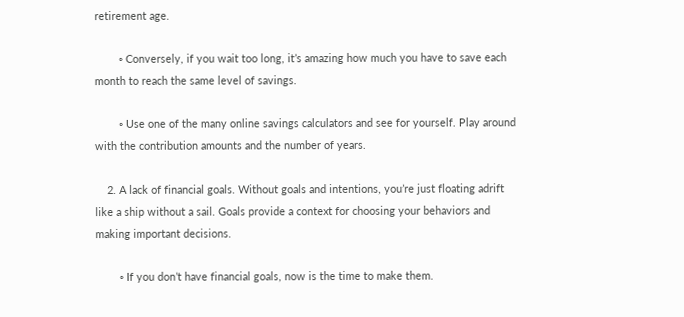retirement age.

        ◦ Conversely, if you wait too long, it’s amazing how much you have to save each month to reach the same level of savings.

        ◦ Use one of the many online savings calculators and see for yourself. Play around with the contribution amounts and the number of years.

    2. A lack of financial goals. Without goals and intentions, you’re just floating adrift like a ship without a sail. Goals provide a context for choosing your behaviors and making important decisions.

        ◦ If you don’t have financial goals, now is the time to make them.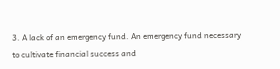3. A lack of an emergency fund. An emergency fund necessary to cultivate financial success and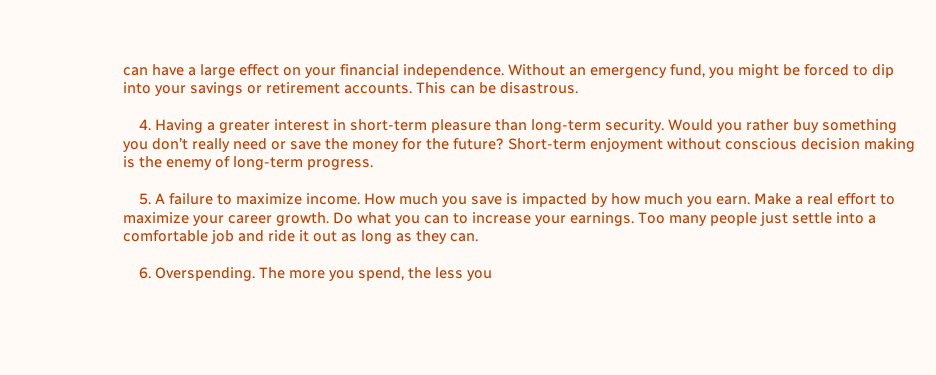can have a large effect on your financial independence. Without an emergency fund, you might be forced to dip into your savings or retirement accounts. This can be disastrous.

    4. Having a greater interest in short-term pleasure than long-term security. Would you rather buy something you don’t really need or save the money for the future? Short-term enjoyment without conscious decision making is the enemy of long-term progress.

    5. A failure to maximize income. How much you save is impacted by how much you earn. Make a real effort to maximize your career growth. Do what you can to increase your earnings. Too many people just settle into a comfortable job and ride it out as long as they can.

    6. Overspending. The more you spend, the less you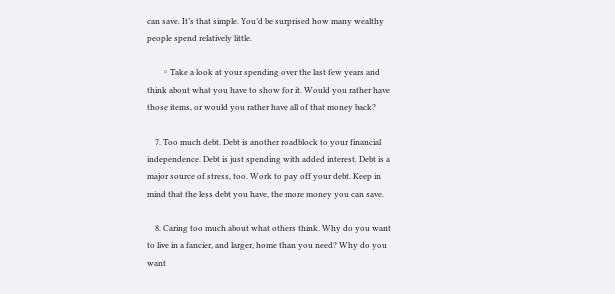can save. It’s that simple. You’d be surprised how many wealthy people spend relatively little.

        ◦ Take a look at your spending over the last few years and think about what you have to show for it. Would you rather have those items, or would you rather have all of that money back?

    7. Too much debt. Debt is another roadblock to your financial independence. Debt is just spending with added interest. Debt is a major source of stress, too. Work to pay off your debt. Keep in mind that the less debt you have, the more money you can save.

    8. Caring too much about what others think. Why do you want to live in a fancier, and larger, home than you need? Why do you want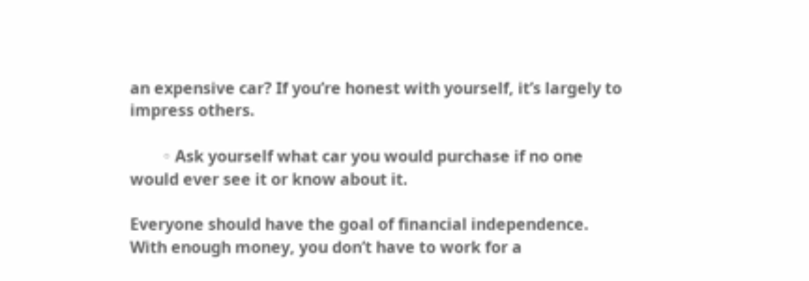an expensive car? If you’re honest with yourself, it’s largely to impress others.

        ◦ Ask yourself what car you would purchase if no one would ever see it or know about it.

Everyone should have the goal of financial independence. With enough money, you don’t have to work for a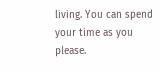living. You can spend your time as you please.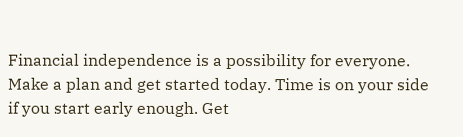Financial independence is a possibility for everyone. Make a plan and get started today. Time is on your side if you start early enough. Get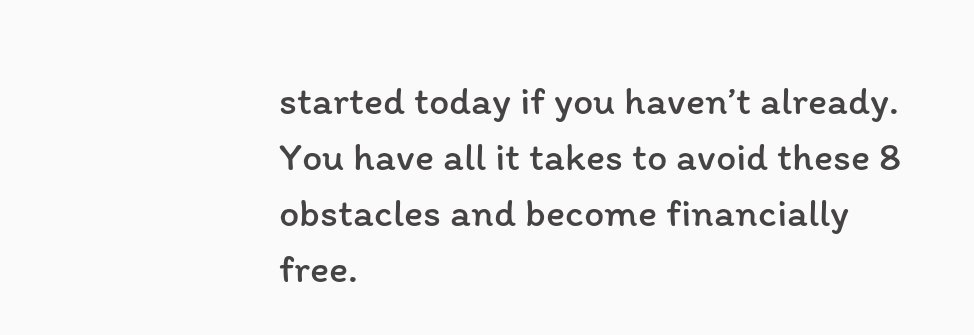started today if you haven’t already. You have all it takes to avoid these 8 obstacles and become financially free.